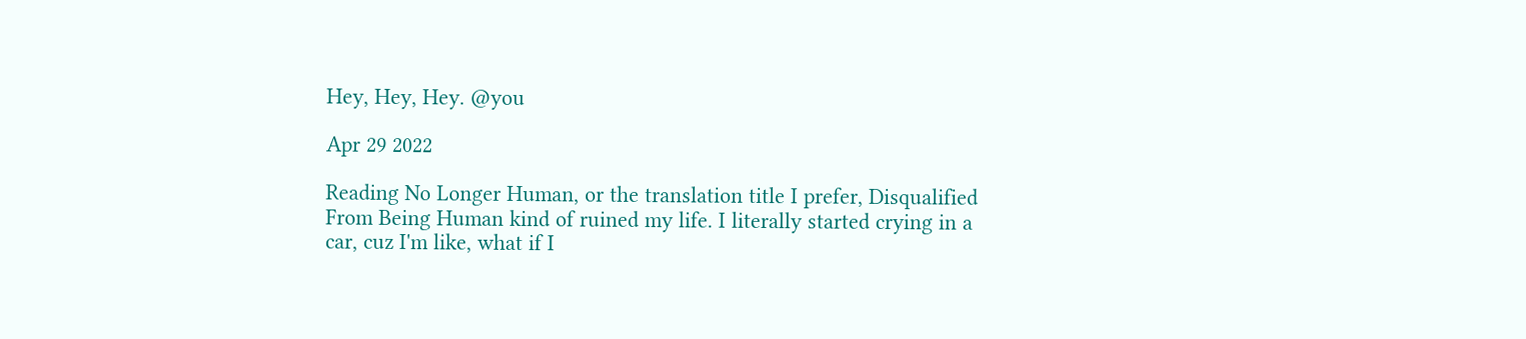Hey, Hey, Hey. @you

Apr 29 2022

Reading No Longer Human, or the translation title I prefer, Disqualified From Being Human kind of ruined my life. I literally started crying in a car, cuz I'm like, what if I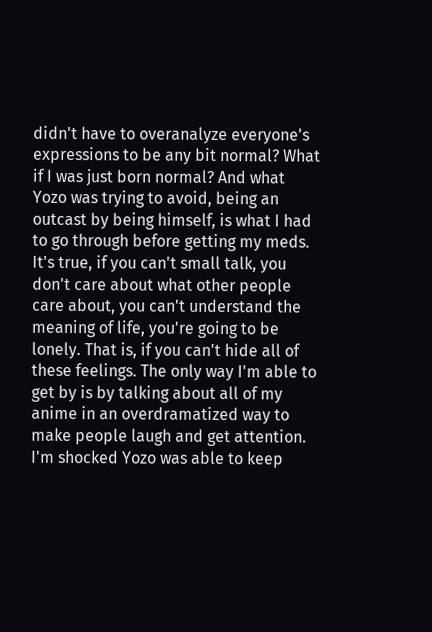didn't have to overanalyze everyone's expressions to be any bit normal? What if I was just born normal? And what Yozo was trying to avoid, being an outcast by being himself, is what I had to go through before getting my meds. It's true, if you can't small talk, you don't care about what other people care about, you can't understand the meaning of life, you're going to be lonely. That is, if you can't hide all of these feelings. The only way I'm able to get by is by talking about all of my anime in an overdramatized way to make people laugh and get attention. I'm shocked Yozo was able to keep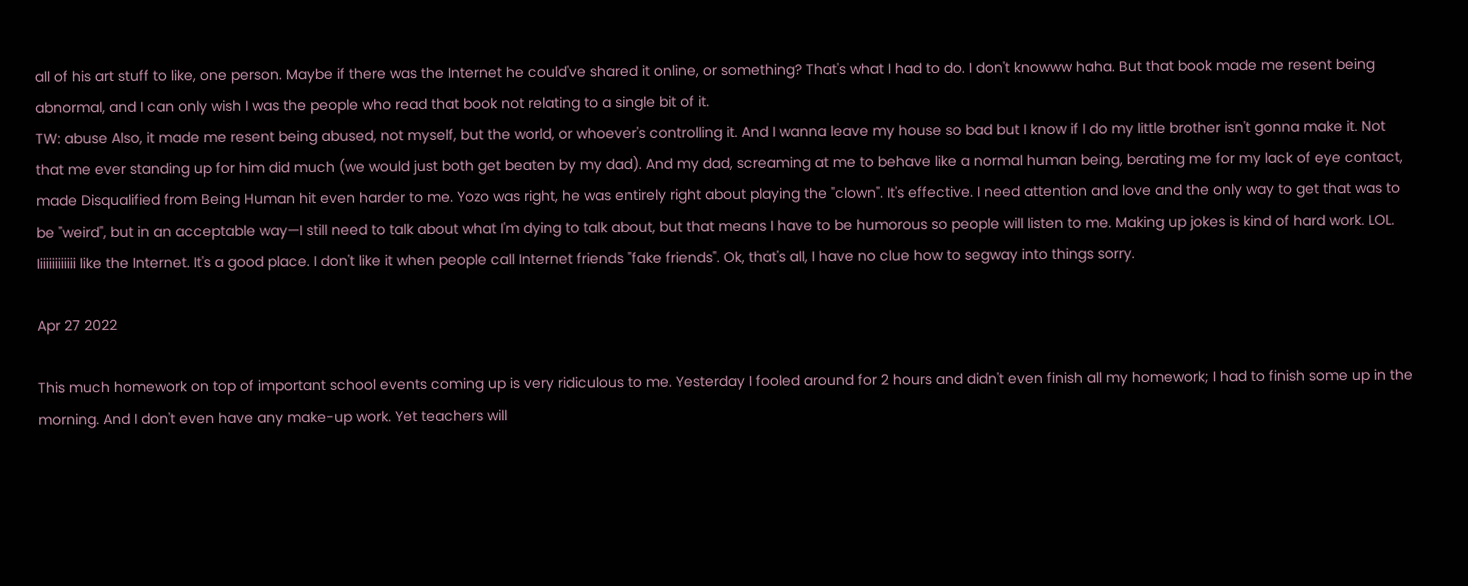all of his art stuff to like, one person. Maybe if there was the Internet he could've shared it online, or something? That's what I had to do. I don't knowww haha. But that book made me resent being abnormal, and I can only wish I was the people who read that book not relating to a single bit of it.
TW: abuse Also, it made me resent being abused, not myself, but the world, or whoever's controlling it. And I wanna leave my house so bad but I know if I do my little brother isn't gonna make it. Not that me ever standing up for him did much (we would just both get beaten by my dad). And my dad, screaming at me to behave like a normal human being, berating me for my lack of eye contact, made Disqualified from Being Human hit even harder to me. Yozo was right, he was entirely right about playing the "clown". It's effective. I need attention and love and the only way to get that was to be "weird", but in an acceptable way—I still need to talk about what I'm dying to talk about, but that means I have to be humorous so people will listen to me. Making up jokes is kind of hard work. LOL. Iiiiiiiiiiiii like the Internet. It's a good place. I don't like it when people call Internet friends "fake friends". Ok, that's all, I have no clue how to segway into things sorry.

Apr 27 2022

This much homework on top of important school events coming up is very ridiculous to me. Yesterday I fooled around for 2 hours and didn't even finish all my homework; I had to finish some up in the morning. And I don't even have any make-up work. Yet teachers will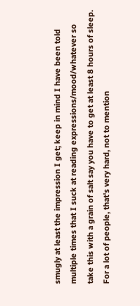smugly at least the impression I get; keep in mind I have been told multiple times that I suck at reading expressions/mood/whatever so take this with a grain of salt say you have to get at least 8 hours of sleep. For a lot of people, that's very hard, not to mention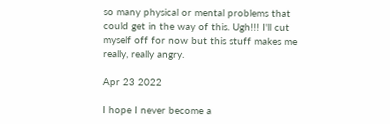so many physical or mental problems that could get in the way of this. Ugh!!! I'll cut myself off for now but this stuff makes me really, really angry.

Apr 23 2022

I hope I never become a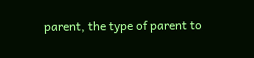parent, the type of parent to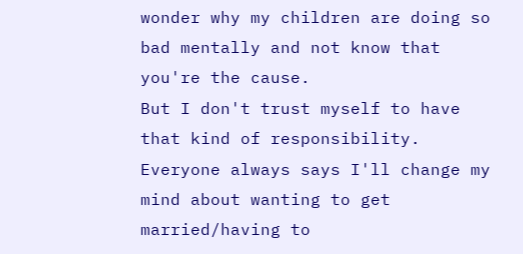wonder why my children are doing so bad mentally and not know that you're the cause.
But I don't trust myself to have that kind of responsibility. Everyone always says I'll change my mind about wanting to get married/having to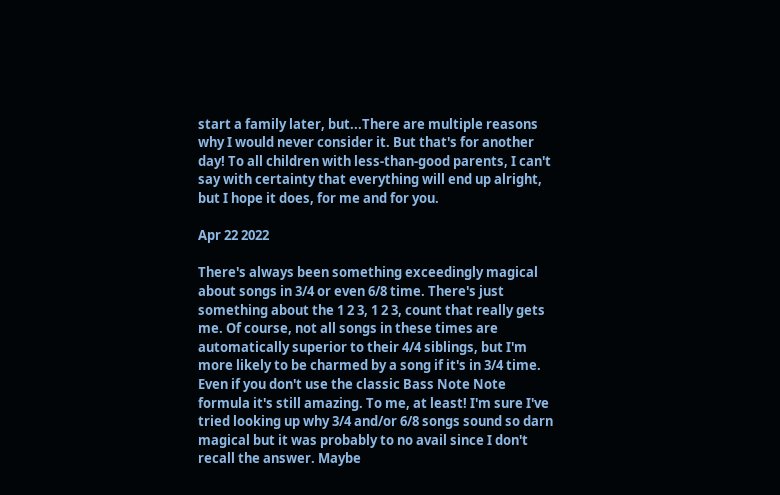start a family later, but...There are multiple reasons why I would never consider it. But that's for another day! To all children with less-than-good parents, I can't say with certainty that everything will end up alright, but I hope it does, for me and for you.

Apr 22 2022

There's always been something exceedingly magical about songs in 3/4 or even 6/8 time. There's just something about the 1 2 3, 1 2 3, count that really gets me. Of course, not all songs in these times are automatically superior to their 4/4 siblings, but I'm more likely to be charmed by a song if it's in 3/4 time. Even if you don't use the classic Bass Note Note formula it's still amazing. To me, at least! I'm sure I've tried looking up why 3/4 and/or 6/8 songs sound so darn magical but it was probably to no avail since I don't recall the answer. Maybe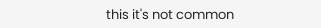this it's not common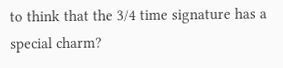to think that the 3/4 time signature has a special charm?